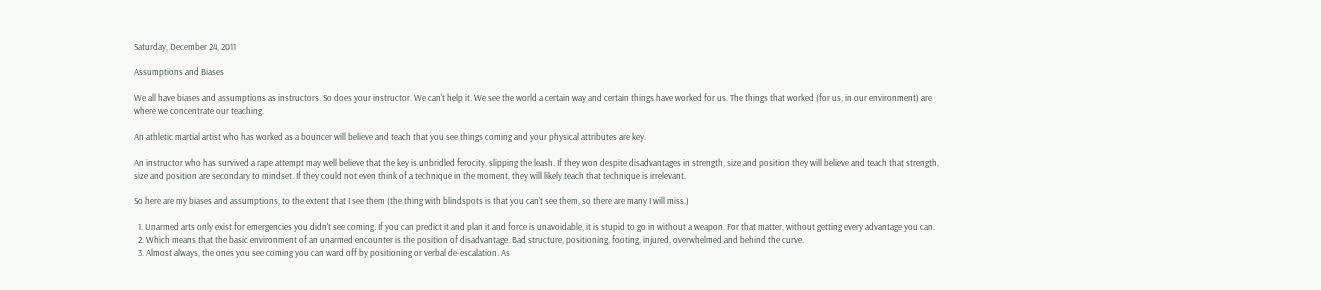Saturday, December 24, 2011

Assumptions and Biases

We all have biases and assumptions as instructors. So does your instructor. We can't help it. We see the world a certain way and certain things have worked for us. The things that worked (for us, in our environment) are where we concentrate our teaching.

An athletic martial artist who has worked as a bouncer will believe and teach that you see things coming and your physical attributes are key.

An instructor who has survived a rape attempt may well believe that the key is unbridled ferocity, slipping the leash. If they won despite disadvantages in strength, size and position they will believe and teach that strength, size and position are secondary to mindset. If they could not even think of a technique in the moment, they will likely teach that technique is irrelevant.

So here are my biases and assumptions, to the extent that I see them (the thing with blindspots is that you can't see them, so there are many I will miss.)

  1. Unarmed arts only exist for emergencies you didn't see coming. If you can predict it and plan it and force is unavoidable, it is stupid to go in without a weapon. For that matter, without getting every advantage you can.
  2. Which means that the basic environment of an unarmed encounter is the position of disadvantage. Bad structure, positioning, footing, injured, overwhelmed and behind the curve.
  3. Almost always, the ones you see coming you can ward off by positioning or verbal de-escalation. As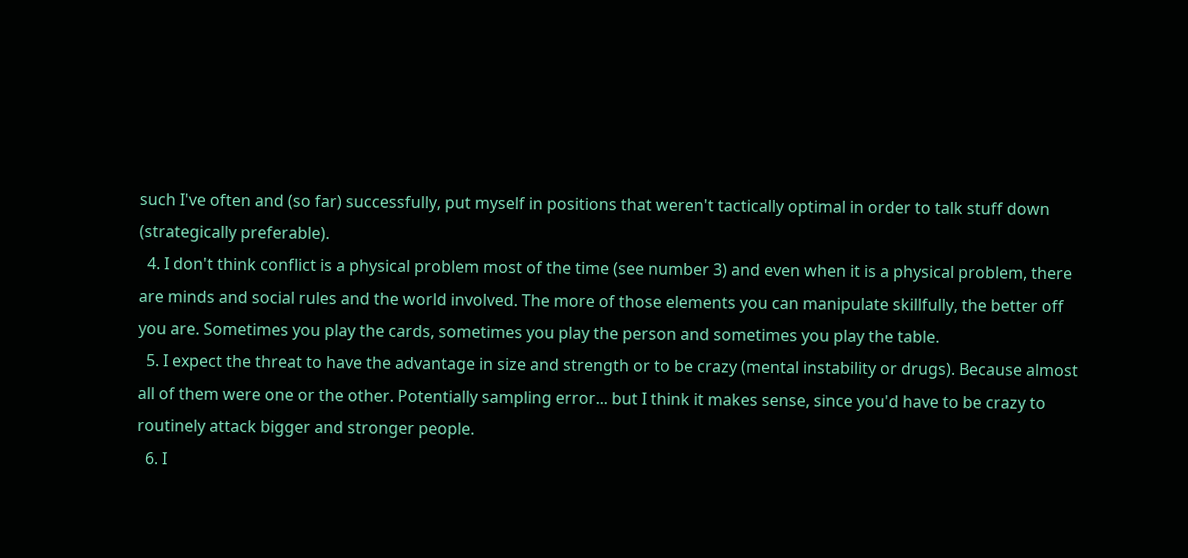such I've often and (so far) successfully, put myself in positions that weren't tactically optimal in order to talk stuff down (strategically preferable).
  4. I don't think conflict is a physical problem most of the time (see number 3) and even when it is a physical problem, there are minds and social rules and the world involved. The more of those elements you can manipulate skillfully, the better off you are. Sometimes you play the cards, sometimes you play the person and sometimes you play the table.
  5. I expect the threat to have the advantage in size and strength or to be crazy (mental instability or drugs). Because almost all of them were one or the other. Potentially sampling error... but I think it makes sense, since you'd have to be crazy to routinely attack bigger and stronger people.
  6. I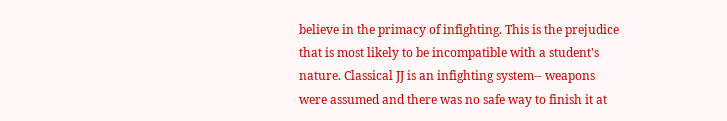believe in the primacy of infighting. This is the prejudice that is most likely to be incompatible with a student's nature. Classical JJ is an infighting system-- weapons were assumed and there was no safe way to finish it at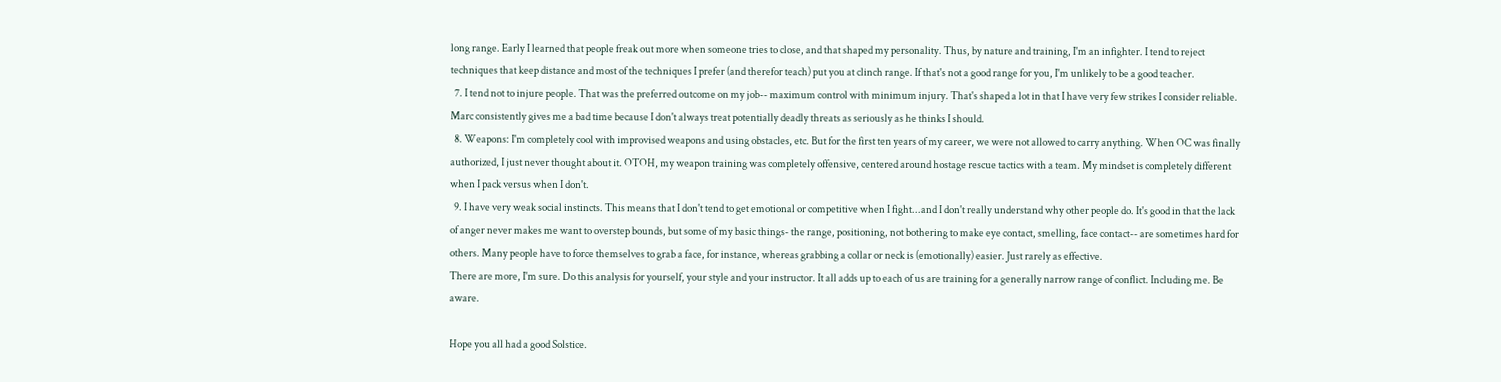long range. Early I learned that people freak out more when someone tries to close, and that shaped my personality. Thus, by nature and training, I'm an infighter. I tend to reject techniques that keep distance and most of the techniques I prefer (and therefor teach) put you at clinch range. If that's not a good range for you, I'm unlikely to be a good teacher.
  7. I tend not to injure people. That was the preferred outcome on my job-- maximum control with minimum injury. That's shaped a lot in that I have very few strikes I consider reliable. Marc consistently gives me a bad time because I don't always treat potentially deadly threats as seriously as he thinks I should.
  8. Weapons: I'm completely cool with improvised weapons and using obstacles, etc. But for the first ten years of my career, we were not allowed to carry anything. When OC was finally authorized, I just never thought about it. OTOH, my weapon training was completely offensive, centered around hostage rescue tactics with a team. My mindset is completely different when I pack versus when I don't.
  9. I have very weak social instincts. This means that I don't tend to get emotional or competitive when I fight...and I don't really understand why other people do. It's good in that the lack of anger never makes me want to overstep bounds, but some of my basic things- the range, positioning, not bothering to make eye contact, smelling, face contact-- are sometimes hard for others. Many people have to force themselves to grab a face, for instance, whereas grabbing a collar or neck is (emotionally) easier. Just rarely as effective.
There are more, I'm sure. Do this analysis for yourself, your style and your instructor. It all adds up to each of us are training for a generally narrow range of conflict. Including me. Be aware.

Hope you all had a good Solstice.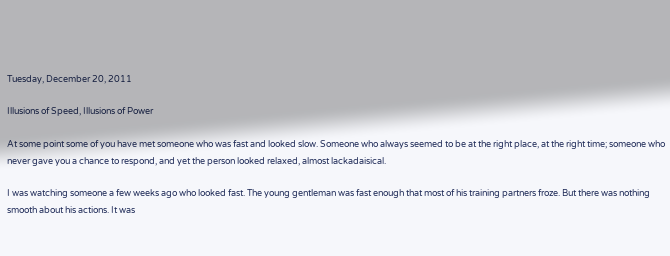Tuesday, December 20, 2011

Illusions of Speed, Illusions of Power

At some point some of you have met someone who was fast and looked slow. Someone who always seemed to be at the right place, at the right time; someone who never gave you a chance to respond, and yet the person looked relaxed, almost lackadaisical.

I was watching someone a few weeks ago who looked fast. The young gentleman was fast enough that most of his training partners froze. But there was nothing smooth about his actions. It was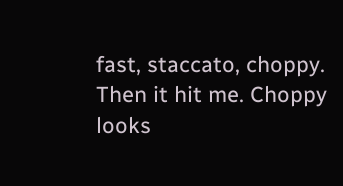fast, staccato, choppy. Then it hit me. Choppy looks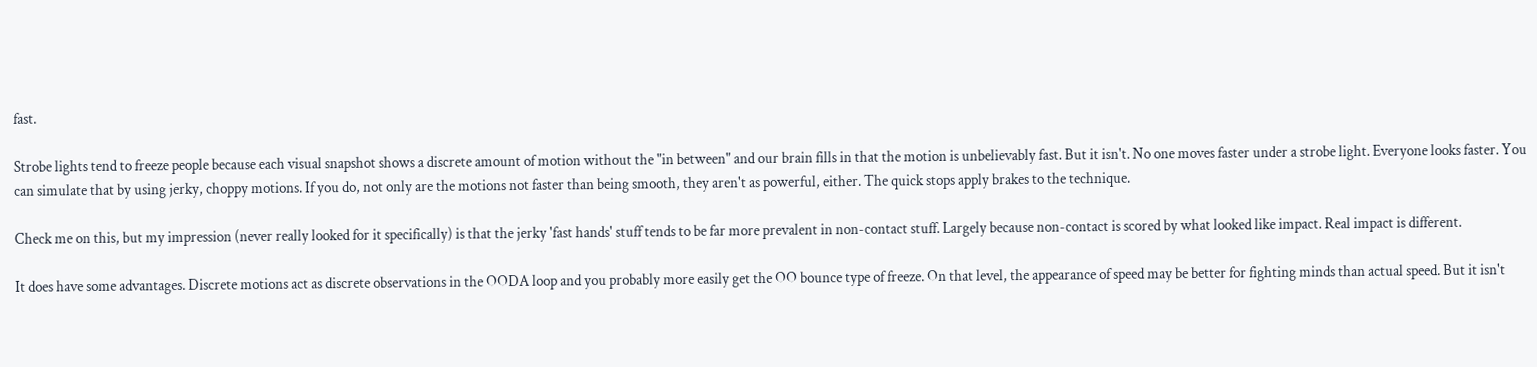fast.

Strobe lights tend to freeze people because each visual snapshot shows a discrete amount of motion without the "in between" and our brain fills in that the motion is unbelievably fast. But it isn't. No one moves faster under a strobe light. Everyone looks faster. You can simulate that by using jerky, choppy motions. If you do, not only are the motions not faster than being smooth, they aren't as powerful, either. The quick stops apply brakes to the technique.

Check me on this, but my impression (never really looked for it specifically) is that the jerky 'fast hands' stuff tends to be far more prevalent in non-contact stuff. Largely because non-contact is scored by what looked like impact. Real impact is different.

It does have some advantages. Discrete motions act as discrete observations in the OODA loop and you probably more easily get the OO bounce type of freeze. On that level, the appearance of speed may be better for fighting minds than actual speed. But it isn't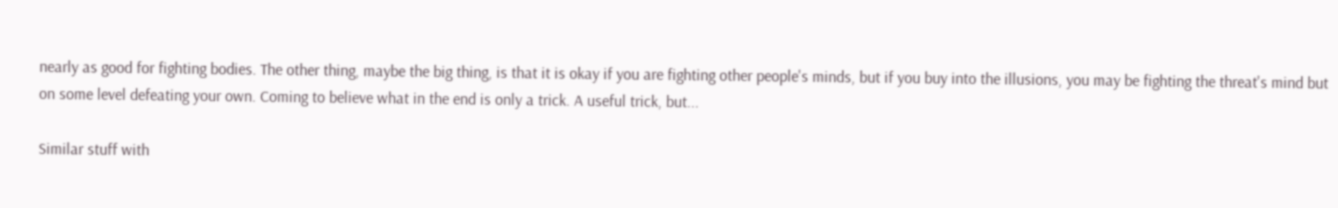nearly as good for fighting bodies. The other thing, maybe the big thing, is that it is okay if you are fighting other people's minds, but if you buy into the illusions, you may be fighting the threat's mind but on some level defeating your own. Coming to believe what in the end is only a trick. A useful trick, but...

Similar stuff with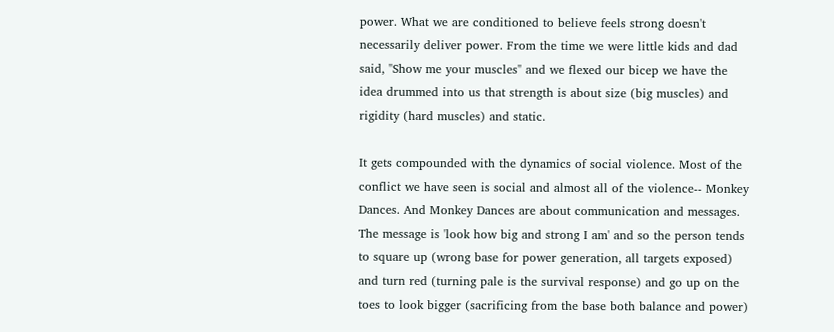power. What we are conditioned to believe feels strong doesn't necessarily deliver power. From the time we were little kids and dad said, "Show me your muscles" and we flexed our bicep we have the idea drummed into us that strength is about size (big muscles) and rigidity (hard muscles) and static.

It gets compounded with the dynamics of social violence. Most of the conflict we have seen is social and almost all of the violence-- Monkey Dances. And Monkey Dances are about communication and messages. The message is 'look how big and strong I am' and so the person tends to square up (wrong base for power generation, all targets exposed) and turn red (turning pale is the survival response) and go up on the toes to look bigger (sacrificing from the base both balance and power)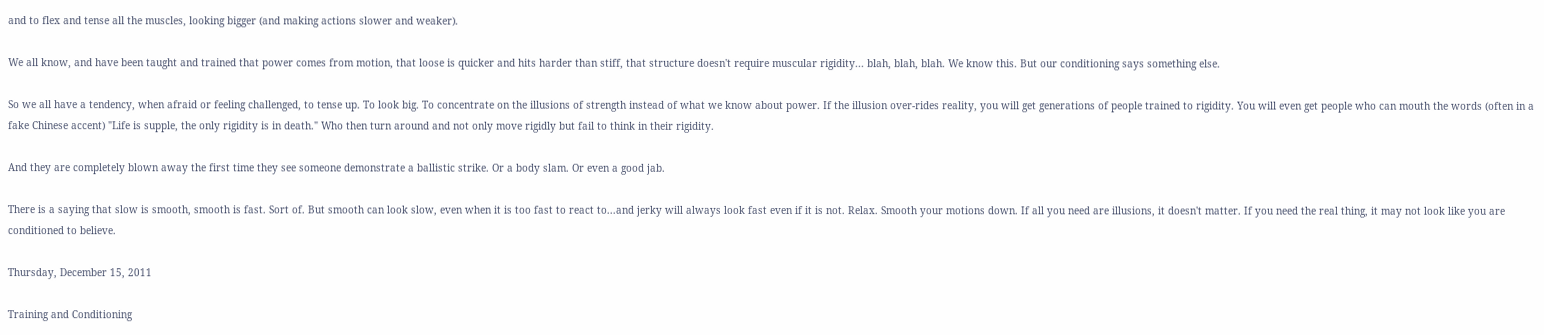and to flex and tense all the muscles, looking bigger (and making actions slower and weaker).

We all know, and have been taught and trained that power comes from motion, that loose is quicker and hits harder than stiff, that structure doesn't require muscular rigidity... blah, blah, blah. We know this. But our conditioning says something else.

So we all have a tendency, when afraid or feeling challenged, to tense up. To look big. To concentrate on the illusions of strength instead of what we know about power. If the illusion over-rides reality, you will get generations of people trained to rigidity. You will even get people who can mouth the words (often in a fake Chinese accent) "Life is supple, the only rigidity is in death." Who then turn around and not only move rigidly but fail to think in their rigidity.

And they are completely blown away the first time they see someone demonstrate a ballistic strike. Or a body slam. Or even a good jab.

There is a saying that slow is smooth, smooth is fast. Sort of. But smooth can look slow, even when it is too fast to react to...and jerky will always look fast even if it is not. Relax. Smooth your motions down. If all you need are illusions, it doesn't matter. If you need the real thing, it may not look like you are conditioned to believe.

Thursday, December 15, 2011

Training and Conditioning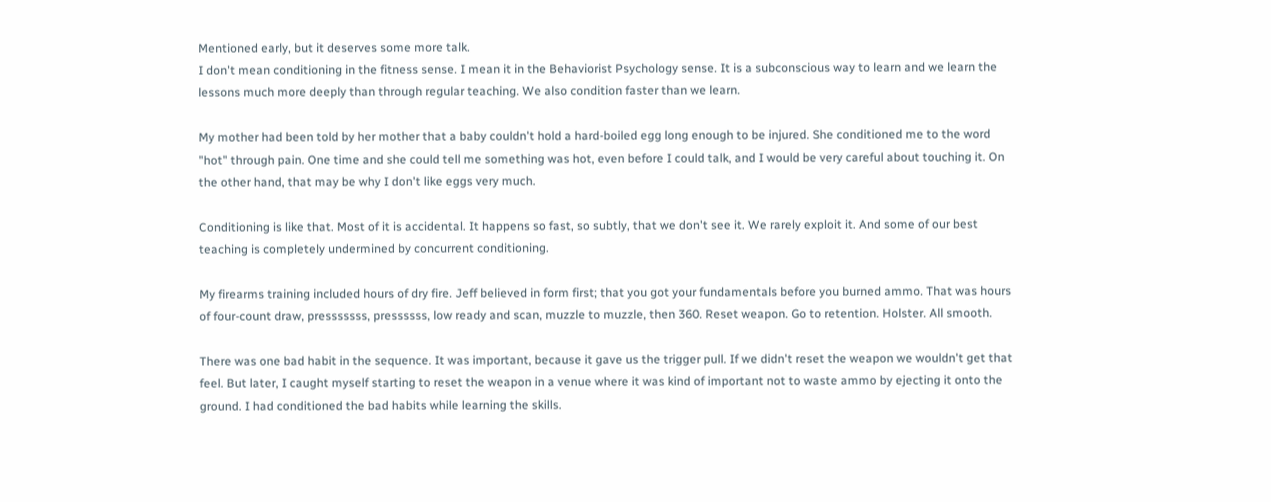Mentioned early, but it deserves some more talk.
I don't mean conditioning in the fitness sense. I mean it in the Behaviorist Psychology sense. It is a subconscious way to learn and we learn the lessons much more deeply than through regular teaching. We also condition faster than we learn.

My mother had been told by her mother that a baby couldn't hold a hard-boiled egg long enough to be injured. She conditioned me to the word "hot" through pain. One time and she could tell me something was hot, even before I could talk, and I would be very careful about touching it. On the other hand, that may be why I don't like eggs very much.

Conditioning is like that. Most of it is accidental. It happens so fast, so subtly, that we don't see it. We rarely exploit it. And some of our best teaching is completely undermined by concurrent conditioning.

My firearms training included hours of dry fire. Jeff believed in form first; that you got your fundamentals before you burned ammo. That was hours of four-count draw, presssssss, pressssss, low ready and scan, muzzle to muzzle, then 360. Reset weapon. Go to retention. Holster. All smooth.

There was one bad habit in the sequence. It was important, because it gave us the trigger pull. If we didn't reset the weapon we wouldn't get that feel. But later, I caught myself starting to reset the weapon in a venue where it was kind of important not to waste ammo by ejecting it onto the ground. I had conditioned the bad habits while learning the skills.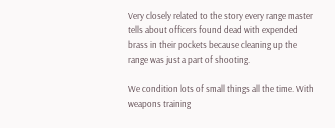Very closely related to the story every range master tells about officers found dead with expended brass in their pockets because cleaning up the range was just a part of shooting.

We condition lots of small things all the time. With weapons training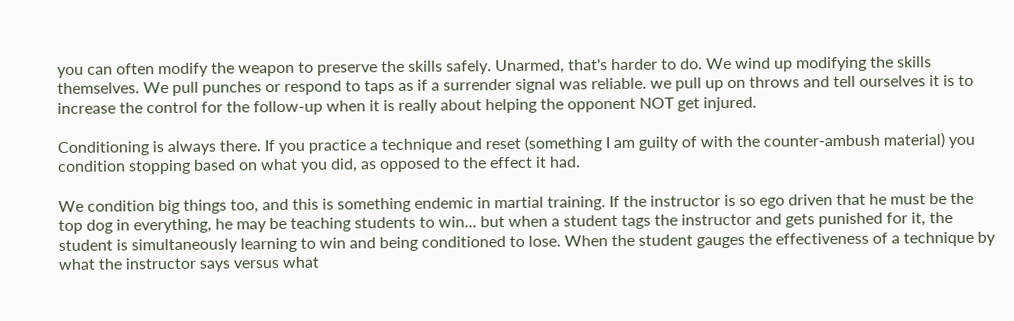you can often modify the weapon to preserve the skills safely. Unarmed, that's harder to do. We wind up modifying the skills themselves. We pull punches or respond to taps as if a surrender signal was reliable. we pull up on throws and tell ourselves it is to increase the control for the follow-up when it is really about helping the opponent NOT get injured.

Conditioning is always there. If you practice a technique and reset (something I am guilty of with the counter-ambush material) you condition stopping based on what you did, as opposed to the effect it had.

We condition big things too, and this is something endemic in martial training. If the instructor is so ego driven that he must be the top dog in everything, he may be teaching students to win... but when a student tags the instructor and gets punished for it, the student is simultaneously learning to win and being conditioned to lose. When the student gauges the effectiveness of a technique by what the instructor says versus what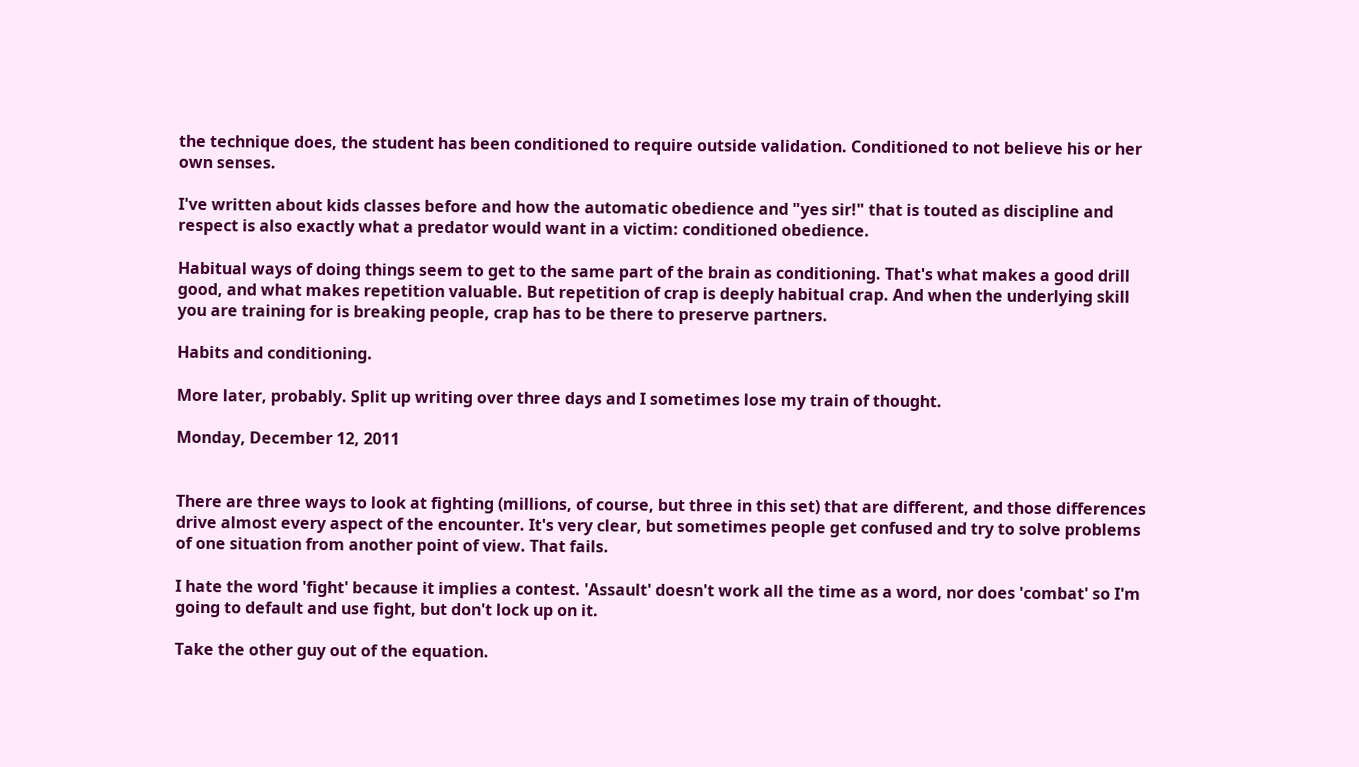the technique does, the student has been conditioned to require outside validation. Conditioned to not believe his or her own senses.

I've written about kids classes before and how the automatic obedience and "yes sir!" that is touted as discipline and respect is also exactly what a predator would want in a victim: conditioned obedience.

Habitual ways of doing things seem to get to the same part of the brain as conditioning. That's what makes a good drill good, and what makes repetition valuable. But repetition of crap is deeply habitual crap. And when the underlying skill you are training for is breaking people, crap has to be there to preserve partners.

Habits and conditioning.

More later, probably. Split up writing over three days and I sometimes lose my train of thought.

Monday, December 12, 2011


There are three ways to look at fighting (millions, of course, but three in this set) that are different, and those differences drive almost every aspect of the encounter. It's very clear, but sometimes people get confused and try to solve problems of one situation from another point of view. That fails.

I hate the word 'fight' because it implies a contest. 'Assault' doesn't work all the time as a word, nor does 'combat' so I'm going to default and use fight, but don't lock up on it.

Take the other guy out of the equation.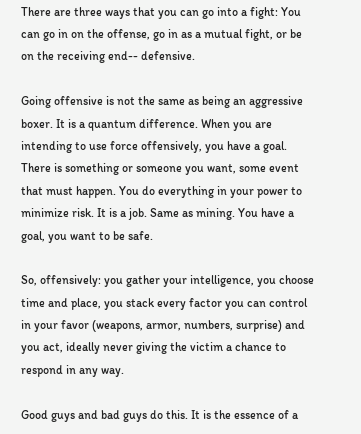There are three ways that you can go into a fight: You can go in on the offense, go in as a mutual fight, or be on the receiving end-- defensive.

Going offensive is not the same as being an aggressive boxer. It is a quantum difference. When you are intending to use force offensively, you have a goal. There is something or someone you want, some event that must happen. You do everything in your power to minimize risk. It is a job. Same as mining. You have a goal, you want to be safe.

So, offensively: you gather your intelligence, you choose time and place, you stack every factor you can control in your favor (weapons, armor, numbers, surprise) and you act, ideally never giving the victim a chance to respond in any way.

Good guys and bad guys do this. It is the essence of a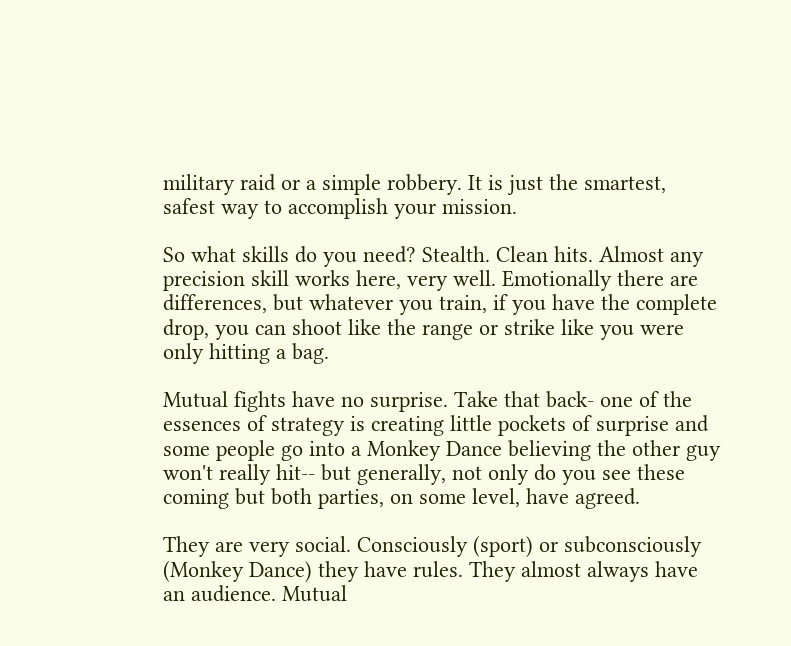military raid or a simple robbery. It is just the smartest, safest way to accomplish your mission.

So what skills do you need? Stealth. Clean hits. Almost any precision skill works here, very well. Emotionally there are differences, but whatever you train, if you have the complete drop, you can shoot like the range or strike like you were only hitting a bag.

Mutual fights have no surprise. Take that back- one of the essences of strategy is creating little pockets of surprise and some people go into a Monkey Dance believing the other guy won't really hit-- but generally, not only do you see these coming but both parties, on some level, have agreed.

They are very social. Consciously (sport) or subconsciously (Monkey Dance) they have rules. They almost always have an audience. Mutual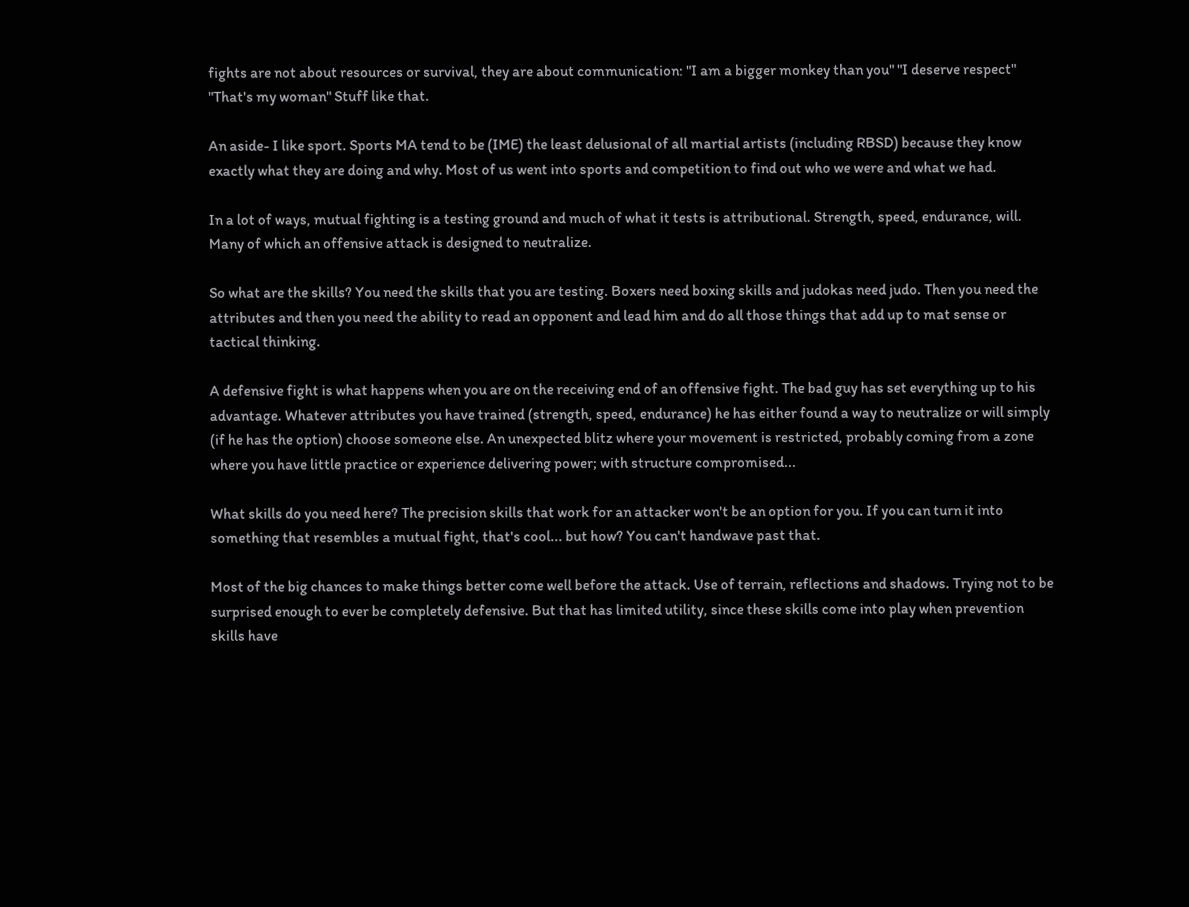fights are not about resources or survival, they are about communication: "I am a bigger monkey than you" "I deserve respect" "That's my woman" Stuff like that.

An aside- I like sport. Sports MA tend to be (IME) the least delusional of all martial artists (including RBSD) because they know exactly what they are doing and why. Most of us went into sports and competition to find out who we were and what we had.

In a lot of ways, mutual fighting is a testing ground and much of what it tests is attributional. Strength, speed, endurance, will. Many of which an offensive attack is designed to neutralize.

So what are the skills? You need the skills that you are testing. Boxers need boxing skills and judokas need judo. Then you need the attributes and then you need the ability to read an opponent and lead him and do all those things that add up to mat sense or tactical thinking.

A defensive fight is what happens when you are on the receiving end of an offensive fight. The bad guy has set everything up to his advantage. Whatever attributes you have trained (strength, speed, endurance) he has either found a way to neutralize or will simply (if he has the option) choose someone else. An unexpected blitz where your movement is restricted, probably coming from a zone where you have little practice or experience delivering power; with structure compromised...

What skills do you need here? The precision skills that work for an attacker won't be an option for you. If you can turn it into something that resembles a mutual fight, that's cool... but how? You can't handwave past that.

Most of the big chances to make things better come well before the attack. Use of terrain, reflections and shadows. Trying not to be surprised enough to ever be completely defensive. But that has limited utility, since these skills come into play when prevention skills have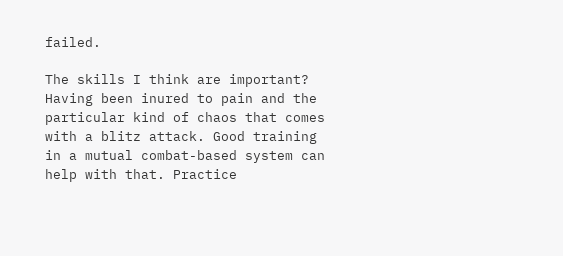failed.

The skills I think are important? Having been inured to pain and the particular kind of chaos that comes with a blitz attack. Good training in a mutual combat-based system can help with that. Practice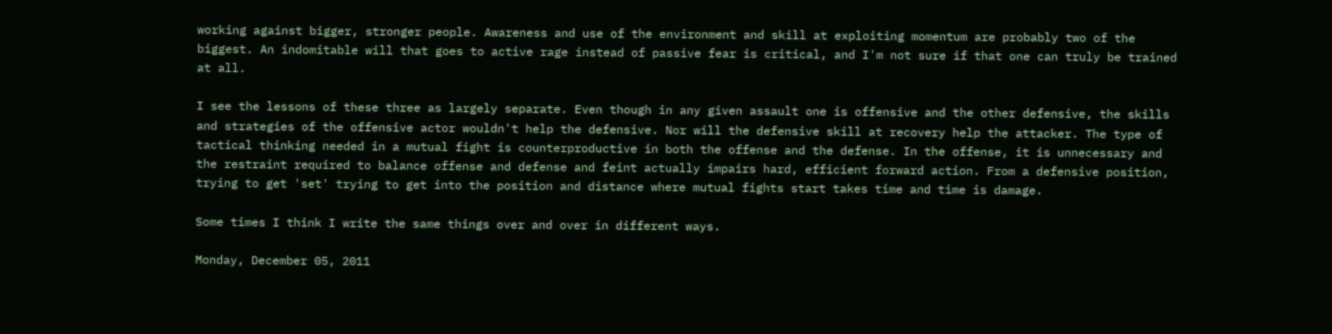working against bigger, stronger people. Awareness and use of the environment and skill at exploiting momentum are probably two of the biggest. An indomitable will that goes to active rage instead of passive fear is critical, and I'm not sure if that one can truly be trained at all.

I see the lessons of these three as largely separate. Even though in any given assault one is offensive and the other defensive, the skills and strategies of the offensive actor wouldn't help the defensive. Nor will the defensive skill at recovery help the attacker. The type of tactical thinking needed in a mutual fight is counterproductive in both the offense and the defense. In the offense, it is unnecessary and the restraint required to balance offense and defense and feint actually impairs hard, efficient forward action. From a defensive position, trying to get 'set' trying to get into the position and distance where mutual fights start takes time and time is damage.

Some times I think I write the same things over and over in different ways.

Monday, December 05, 2011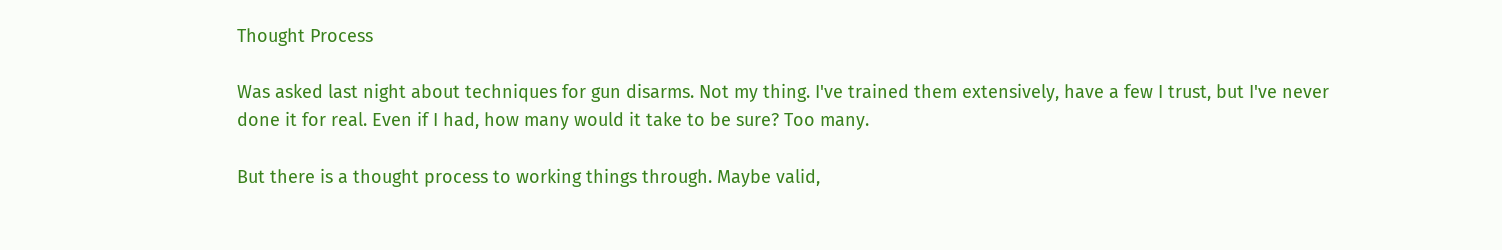Thought Process

Was asked last night about techniques for gun disarms. Not my thing. I've trained them extensively, have a few I trust, but I've never done it for real. Even if I had, how many would it take to be sure? Too many.

But there is a thought process to working things through. Maybe valid,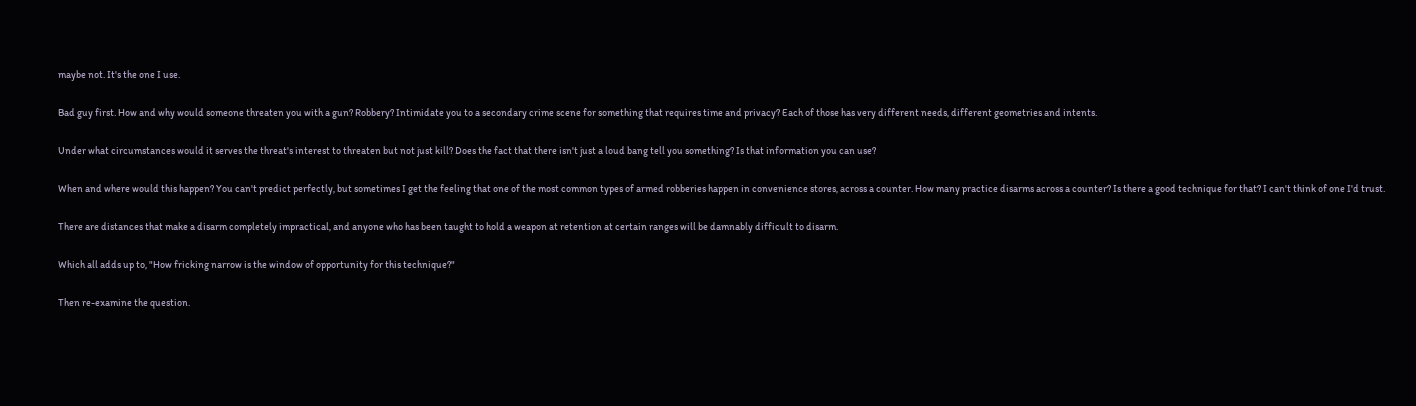maybe not. It's the one I use.

Bad guy first. How and why would someone threaten you with a gun? Robbery? Intimidate you to a secondary crime scene for something that requires time and privacy? Each of those has very different needs, different geometries and intents.

Under what circumstances would it serves the threat's interest to threaten but not just kill? Does the fact that there isn't just a loud bang tell you something? Is that information you can use?

When and where would this happen? You can't predict perfectly, but sometimes I get the feeling that one of the most common types of armed robberies happen in convenience stores, across a counter. How many practice disarms across a counter? Is there a good technique for that? I can't think of one I'd trust.

There are distances that make a disarm completely impractical, and anyone who has been taught to hold a weapon at retention at certain ranges will be damnably difficult to disarm.

Which all adds up to, "How fricking narrow is the window of opportunity for this technique?"

Then re-examine the question.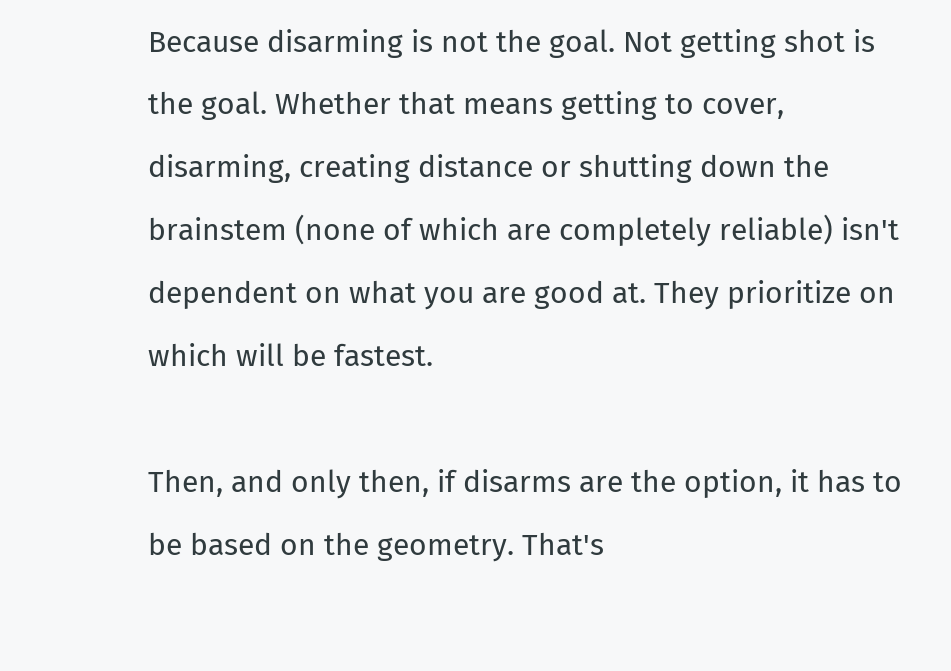Because disarming is not the goal. Not getting shot is the goal. Whether that means getting to cover, disarming, creating distance or shutting down the brainstem (none of which are completely reliable) isn't dependent on what you are good at. They prioritize on which will be fastest.

Then, and only then, if disarms are the option, it has to be based on the geometry. That's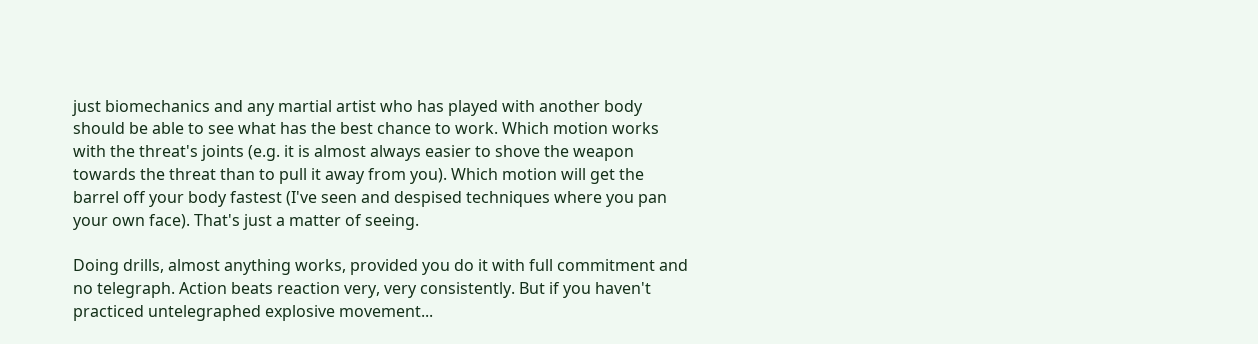just biomechanics and any martial artist who has played with another body should be able to see what has the best chance to work. Which motion works with the threat's joints (e.g. it is almost always easier to shove the weapon towards the threat than to pull it away from you). Which motion will get the barrel off your body fastest (I've seen and despised techniques where you pan your own face). That's just a matter of seeing.

Doing drills, almost anything works, provided you do it with full commitment and no telegraph. Action beats reaction very, very consistently. But if you haven't practiced untelegraphed explosive movement...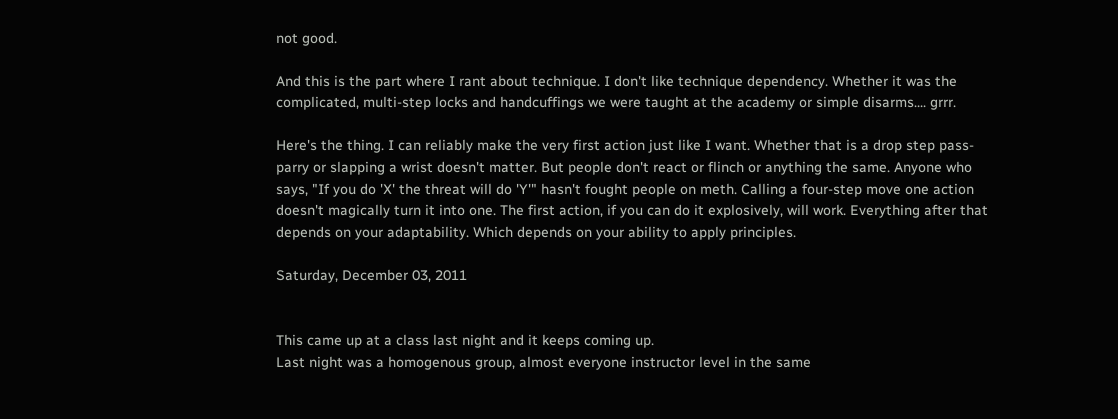not good.

And this is the part where I rant about technique. I don't like technique dependency. Whether it was the complicated, multi-step locks and handcuffings we were taught at the academy or simple disarms.... grrr.

Here's the thing. I can reliably make the very first action just like I want. Whether that is a drop step pass-parry or slapping a wrist doesn't matter. But people don't react or flinch or anything the same. Anyone who says, "If you do 'X' the threat will do 'Y'" hasn't fought people on meth. Calling a four-step move one action doesn't magically turn it into one. The first action, if you can do it explosively, will work. Everything after that depends on your adaptability. Which depends on your ability to apply principles.

Saturday, December 03, 2011


This came up at a class last night and it keeps coming up.
Last night was a homogenous group, almost everyone instructor level in the same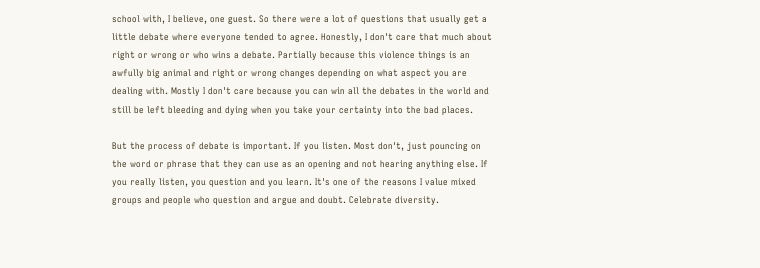school with, I believe, one guest. So there were a lot of questions that usually get a little debate where everyone tended to agree. Honestly, I don't care that much about right or wrong or who wins a debate. Partially because this violence things is an awfully big animal and right or wrong changes depending on what aspect you are dealing with. Mostly I don't care because you can win all the debates in the world and still be left bleeding and dying when you take your certainty into the bad places.

But the process of debate is important. If you listen. Most don't, just pouncing on the word or phrase that they can use as an opening and not hearing anything else. If you really listen, you question and you learn. It's one of the reasons I value mixed groups and people who question and argue and doubt. Celebrate diversity.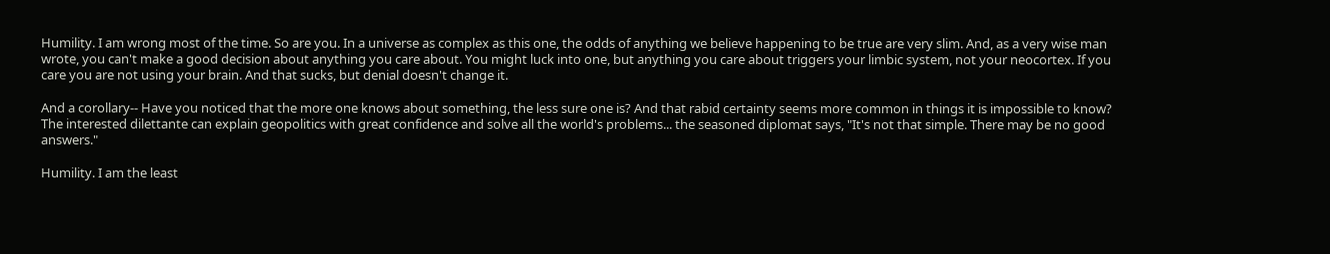Humility. I am wrong most of the time. So are you. In a universe as complex as this one, the odds of anything we believe happening to be true are very slim. And, as a very wise man wrote, you can't make a good decision about anything you care about. You might luck into one, but anything you care about triggers your limbic system, not your neocortex. If you care you are not using your brain. And that sucks, but denial doesn't change it.

And a corollary-- Have you noticed that the more one knows about something, the less sure one is? And that rabid certainty seems more common in things it is impossible to know? The interested dilettante can explain geopolitics with great confidence and solve all the world's problems... the seasoned diplomat says, "It's not that simple. There may be no good answers."

Humility. I am the least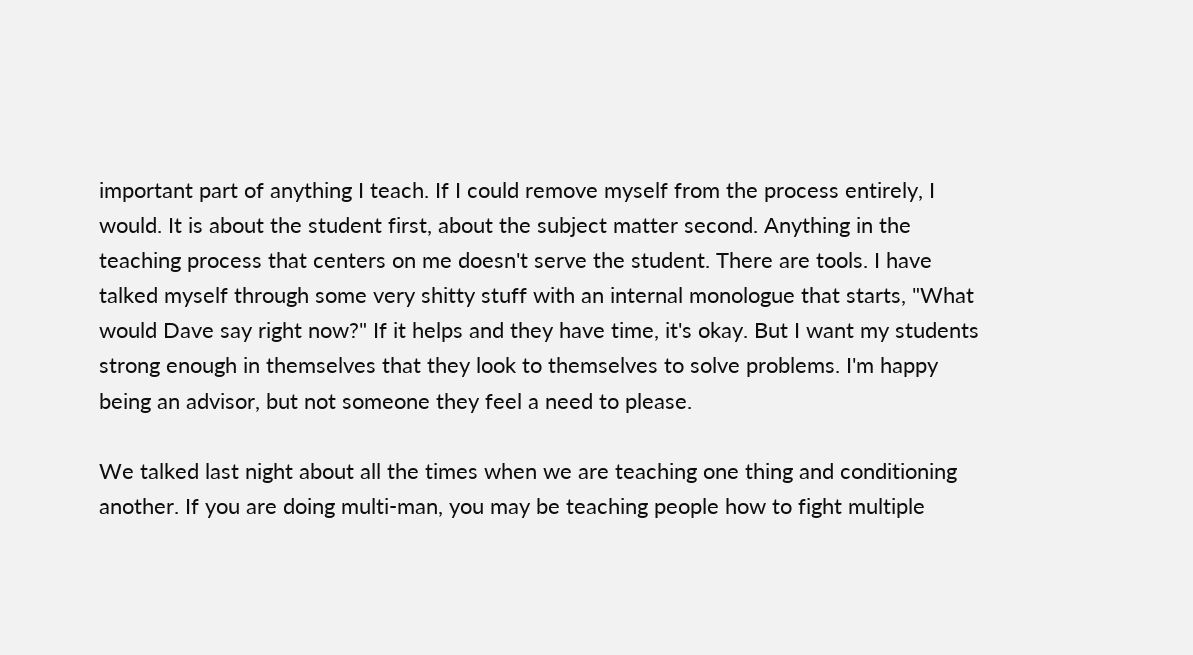important part of anything I teach. If I could remove myself from the process entirely, I would. It is about the student first, about the subject matter second. Anything in the teaching process that centers on me doesn't serve the student. There are tools. I have talked myself through some very shitty stuff with an internal monologue that starts, "What would Dave say right now?" If it helps and they have time, it's okay. But I want my students strong enough in themselves that they look to themselves to solve problems. I'm happy being an advisor, but not someone they feel a need to please.

We talked last night about all the times when we are teaching one thing and conditioning another. If you are doing multi-man, you may be teaching people how to fight multiple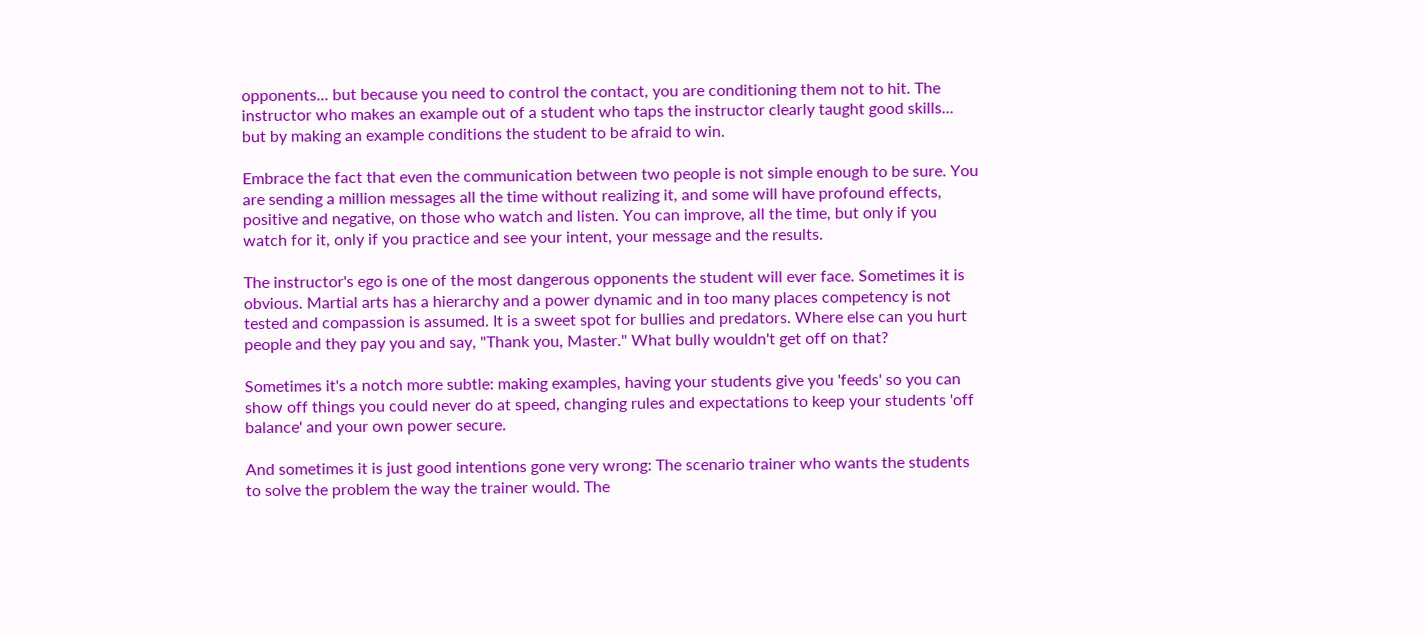opponents... but because you need to control the contact, you are conditioning them not to hit. The instructor who makes an example out of a student who taps the instructor clearly taught good skills... but by making an example conditions the student to be afraid to win.

Embrace the fact that even the communication between two people is not simple enough to be sure. You are sending a million messages all the time without realizing it, and some will have profound effects, positive and negative, on those who watch and listen. You can improve, all the time, but only if you watch for it, only if you practice and see your intent, your message and the results.

The instructor's ego is one of the most dangerous opponents the student will ever face. Sometimes it is obvious. Martial arts has a hierarchy and a power dynamic and in too many places competency is not tested and compassion is assumed. It is a sweet spot for bullies and predators. Where else can you hurt people and they pay you and say, "Thank you, Master." What bully wouldn't get off on that?

Sometimes it's a notch more subtle: making examples, having your students give you 'feeds' so you can show off things you could never do at speed, changing rules and expectations to keep your students 'off balance' and your own power secure.

And sometimes it is just good intentions gone very wrong: The scenario trainer who wants the students to solve the problem the way the trainer would. The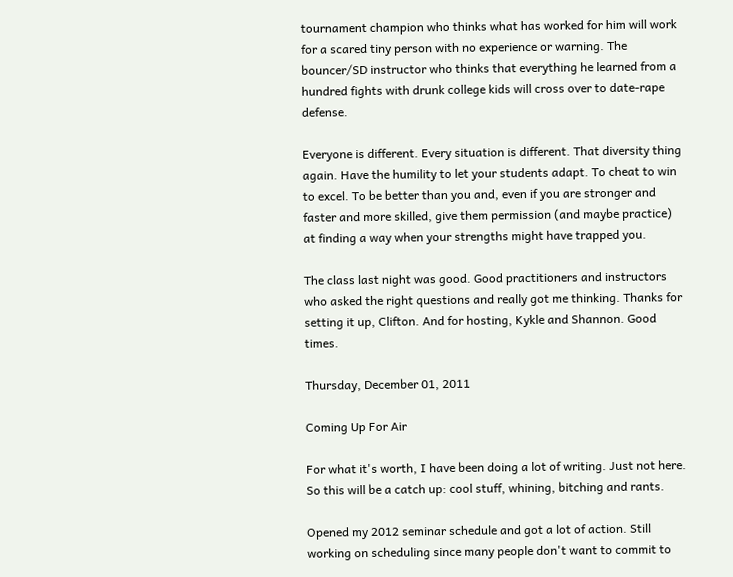tournament champion who thinks what has worked for him will work for a scared tiny person with no experience or warning. The bouncer/SD instructor who thinks that everything he learned from a hundred fights with drunk college kids will cross over to date-rape defense.

Everyone is different. Every situation is different. That diversity thing again. Have the humility to let your students adapt. To cheat to win to excel. To be better than you and, even if you are stronger and faster and more skilled, give them permission (and maybe practice) at finding a way when your strengths might have trapped you.

The class last night was good. Good practitioners and instructors who asked the right questions and really got me thinking. Thanks for setting it up, Clifton. And for hosting, Kykle and Shannon. Good times.

Thursday, December 01, 2011

Coming Up For Air

For what it's worth, I have been doing a lot of writing. Just not here. So this will be a catch up: cool stuff, whining, bitching and rants.

Opened my 2012 seminar schedule and got a lot of action. Still working on scheduling since many people don't want to commit to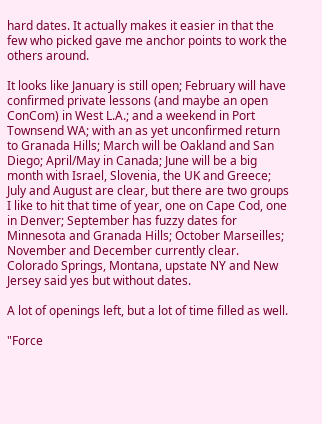hard dates. It actually makes it easier in that the few who picked gave me anchor points to work the others around.

It looks like January is still open; February will have confirmed private lessons (and maybe an open ConCom) in West L.A.; and a weekend in Port Townsend WA; with an as yet unconfirmed return to Granada Hills; March will be Oakland and San Diego; April/May in Canada; June will be a big month with Israel, Slovenia, the UK and Greece; July and August are clear, but there are two groups I like to hit that time of year, one on Cape Cod, one in Denver; September has fuzzy dates for Minnesota and Granada Hills; October Marseilles; November and December currently clear. Colorado Springs, Montana, upstate NY and New Jersey said yes but without dates.

A lot of openings left, but a lot of time filled as well.

"Force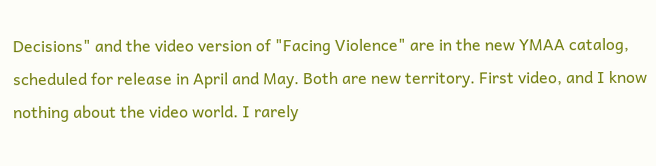Decisions" and the video version of "Facing Violence" are in the new YMAA catalog, scheduled for release in April and May. Both are new territory. First video, and I know nothing about the video world. I rarely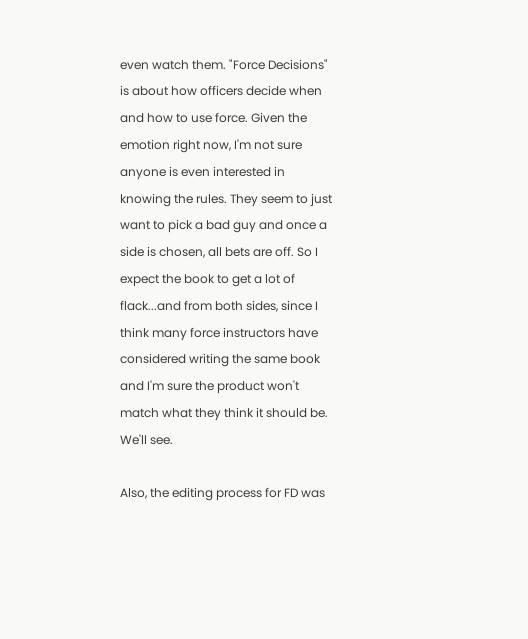even watch them. "Force Decisions" is about how officers decide when and how to use force. Given the emotion right now, I'm not sure anyone is even interested in knowing the rules. They seem to just want to pick a bad guy and once a side is chosen, all bets are off. So I expect the book to get a lot of flack...and from both sides, since I think many force instructors have considered writing the same book and I'm sure the product won't match what they think it should be. We'll see.

Also, the editing process for FD was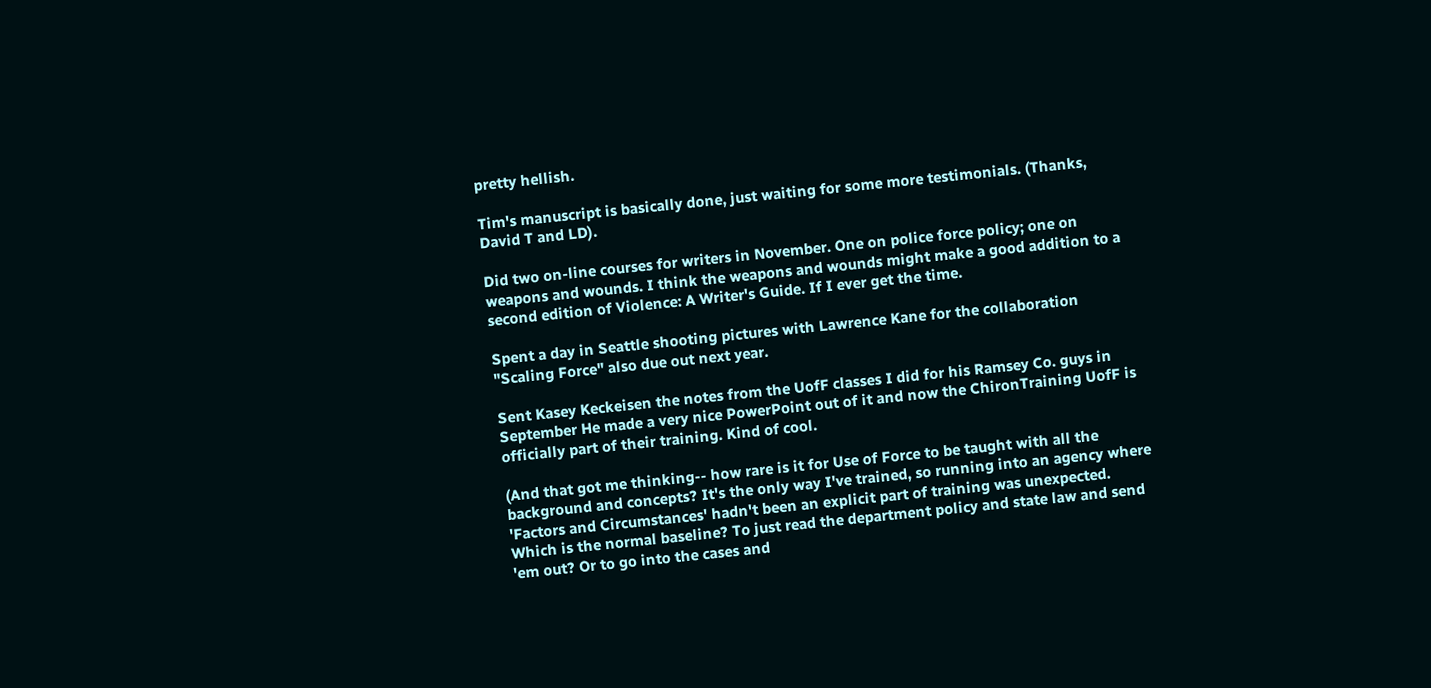pretty hellish.

Tim's manuscript is basically done, just waiting for some more testimonials. (Thanks, David T and LD).

Did two on-line courses for writers in November. One on police force policy; one on weapons and wounds. I think the weapons and wounds might make a good addition to a second edition of Violence: A Writer's Guide. If I ever get the time.

Spent a day in Seattle shooting pictures with Lawrence Kane for the collaboration "Scaling Force" also due out next year.

Sent Kasey Keckeisen the notes from the UofF classes I did for his Ramsey Co. guys in September He made a very nice PowerPoint out of it and now the ChironTraining UofF is officially part of their training. Kind of cool.

(And that got me thinking-- how rare is it for Use of Force to be taught with all the background and concepts? It's the only way I've trained, so running into an agency where 'Factors and Circumstances' hadn't been an explicit part of training was unexpected. Which is the normal baseline? To just read the department policy and state law and send 'em out? Or to go into the cases and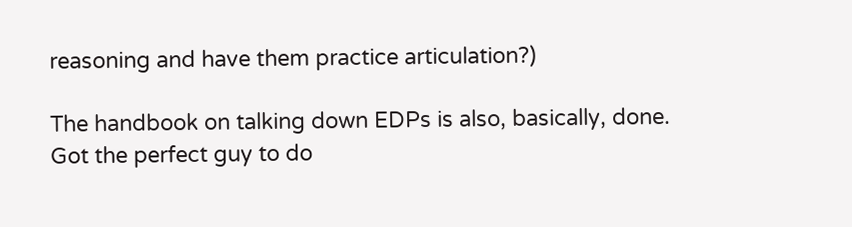reasoning and have them practice articulation?)

The handbook on talking down EDPs is also, basically, done. Got the perfect guy to do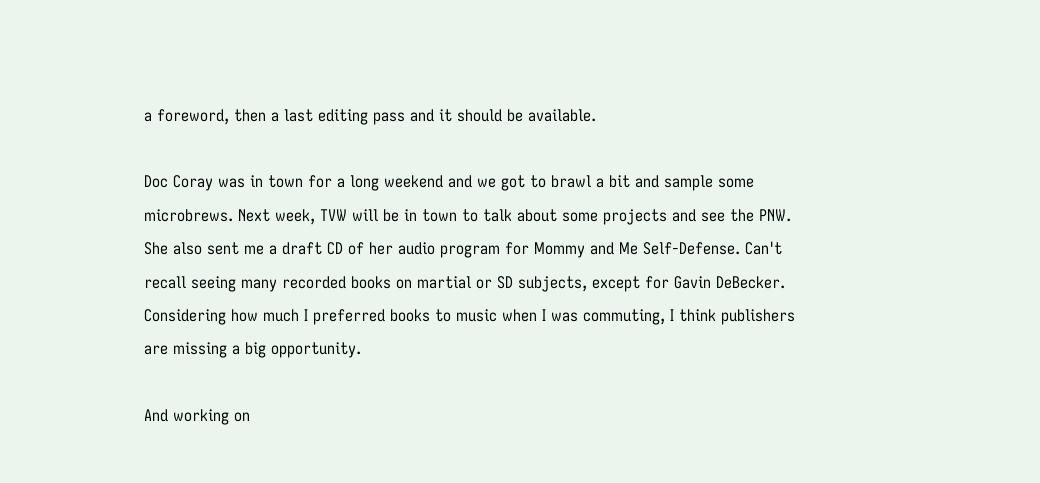a foreword, then a last editing pass and it should be available.

Doc Coray was in town for a long weekend and we got to brawl a bit and sample some microbrews. Next week, TVW will be in town to talk about some projects and see the PNW. She also sent me a draft CD of her audio program for Mommy and Me Self-Defense. Can't recall seeing many recorded books on martial or SD subjects, except for Gavin DeBecker. Considering how much I preferred books to music when I was commuting, I think publishers are missing a big opportunity.

And working on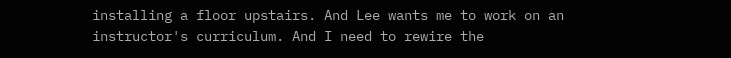installing a floor upstairs. And Lee wants me to work on an instructor's curriculum. And I need to rewire the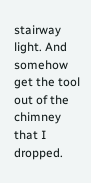stairway light. And somehow get the tool out of the chimney that I dropped.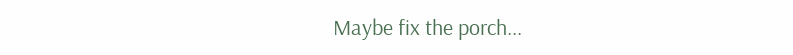Maybe fix the porch...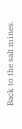Back to the salt mines.